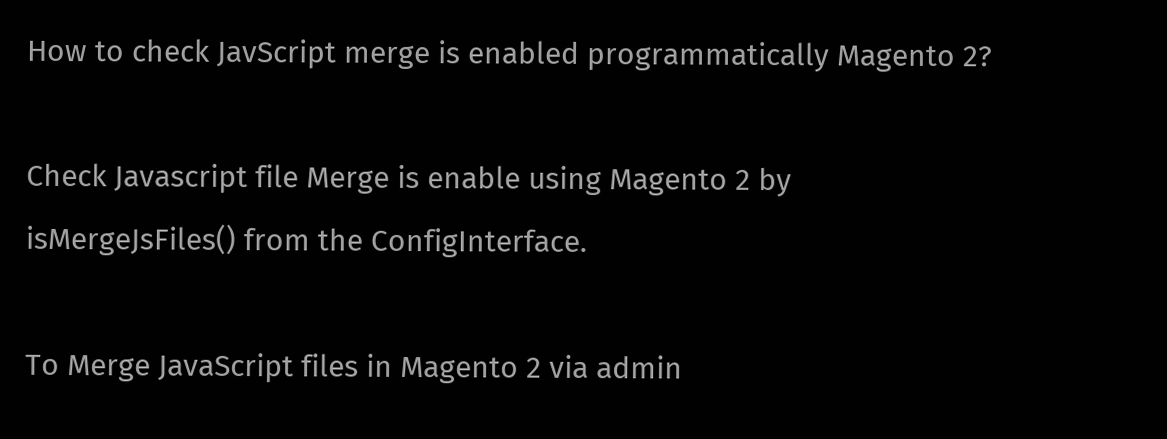How to check JavScript merge is enabled programmatically Magento 2?

Check Javascript file Merge is enable using Magento 2 by isMergeJsFiles() from the ConfigInterface.

To Merge JavaScript files in Magento 2 via admin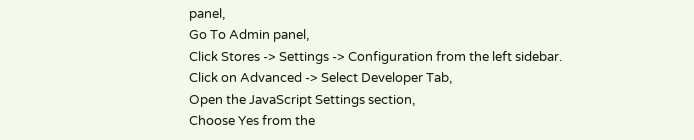panel,
Go To Admin panel,
Click Stores -> Settings -> Configuration from the left sidebar.
Click on Advanced -> Select Developer Tab,
Open the JavaScript Settings section,
Choose Yes from the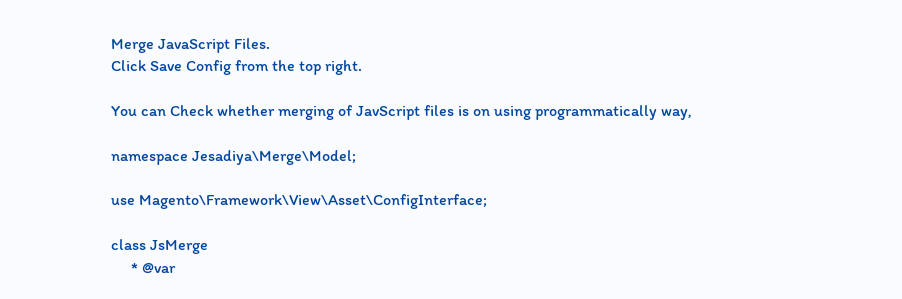Merge JavaScript Files.
Click Save Config from the top right.

You can Check whether merging of JavScript files is on using programmatically way,

namespace Jesadiya\Merge\Model;

use Magento\Framework\View\Asset\ConfigInterface;

class JsMerge
     * @var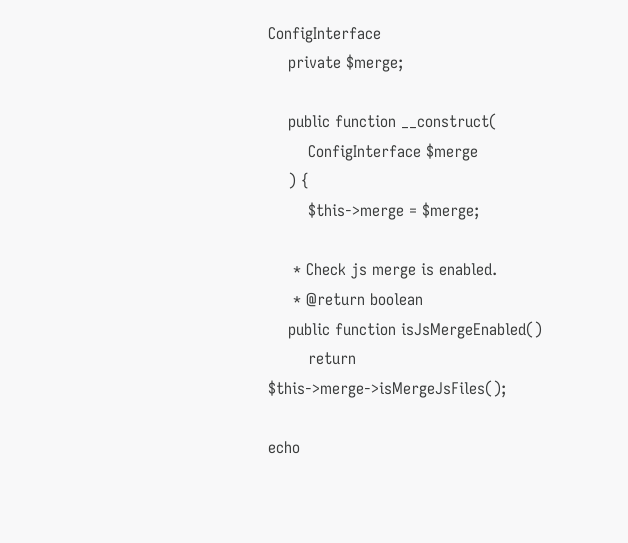ConfigInterface
    private $merge;

    public function __construct(
        ConfigInterface $merge
    ) {
        $this->merge = $merge;

     * Check js merge is enabled.
     * @return boolean
    public function isJsMergeEnabled()
        return $this->merge->isMergeJsFiles();

echo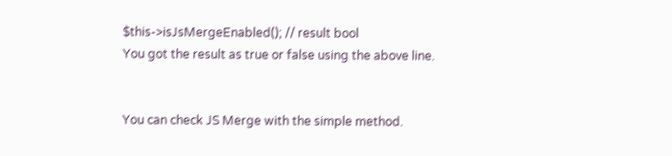$this->isJsMergeEnabled(); // result bool
You got the result as true or false using the above line.


You can check JS Merge with the simple method.